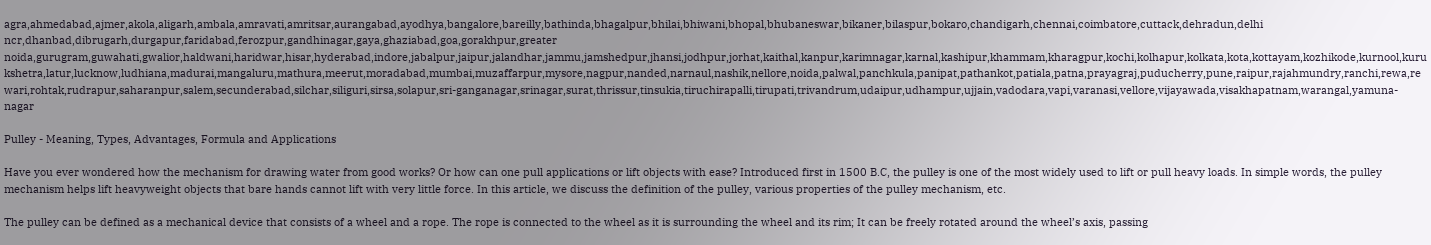agra,ahmedabad,ajmer,akola,aligarh,ambala,amravati,amritsar,aurangabad,ayodhya,bangalore,bareilly,bathinda,bhagalpur,bhilai,bhiwani,bhopal,bhubaneswar,bikaner,bilaspur,bokaro,chandigarh,chennai,coimbatore,cuttack,dehradun,delhi ncr,dhanbad,dibrugarh,durgapur,faridabad,ferozpur,gandhinagar,gaya,ghaziabad,goa,gorakhpur,greater noida,gurugram,guwahati,gwalior,haldwani,haridwar,hisar,hyderabad,indore,jabalpur,jaipur,jalandhar,jammu,jamshedpur,jhansi,jodhpur,jorhat,kaithal,kanpur,karimnagar,karnal,kashipur,khammam,kharagpur,kochi,kolhapur,kolkata,kota,kottayam,kozhikode,kurnool,kurukshetra,latur,lucknow,ludhiana,madurai,mangaluru,mathura,meerut,moradabad,mumbai,muzaffarpur,mysore,nagpur,nanded,narnaul,nashik,nellore,noida,palwal,panchkula,panipat,pathankot,patiala,patna,prayagraj,puducherry,pune,raipur,rajahmundry,ranchi,rewa,rewari,rohtak,rudrapur,saharanpur,salem,secunderabad,silchar,siliguri,sirsa,solapur,sri-ganganagar,srinagar,surat,thrissur,tinsukia,tiruchirapalli,tirupati,trivandrum,udaipur,udhampur,ujjain,vadodara,vapi,varanasi,vellore,vijayawada,visakhapatnam,warangal,yamuna-nagar

Pulley - Meaning, Types, Advantages, Formula and Applications

Have you ever wondered how the mechanism for drawing water from good works? Or how can one pull applications or lift objects with ease? Introduced first in 1500 B.C, the pulley is one of the most widely used to lift or pull heavy loads. In simple words, the pulley mechanism helps lift heavyweight objects that bare hands cannot lift with very little force. In this article, we discuss the definition of the pulley, various properties of the pulley mechanism, etc.

The pulley can be defined as a mechanical device that consists of a wheel and a rope. The rope is connected to the wheel as it is surrounding the wheel and its rim; It can be freely rotated around the wheel’s axis, passing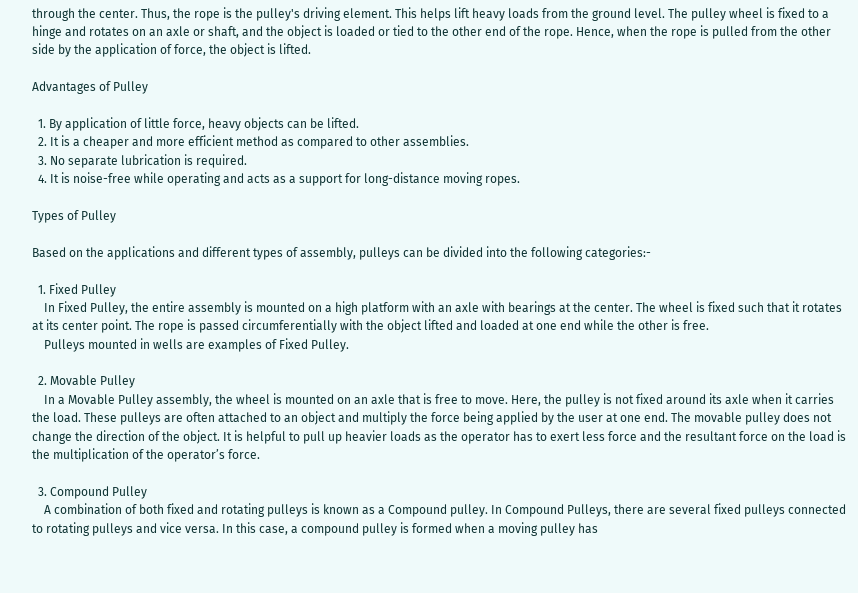through the center. Thus, the rope is the pulley's driving element. This helps lift heavy loads from the ground level. The pulley wheel is fixed to a hinge and rotates on an axle or shaft, and the object is loaded or tied to the other end of the rope. Hence, when the rope is pulled from the other side by the application of force, the object is lifted.

Advantages of Pulley

  1. By application of little force, heavy objects can be lifted.
  2. It is a cheaper and more efficient method as compared to other assemblies.
  3. No separate lubrication is required.
  4. It is noise-free while operating and acts as a support for long-distance moving ropes.

Types of Pulley

Based on the applications and different types of assembly, pulleys can be divided into the following categories:-

  1. Fixed Pulley
    In Fixed Pulley, the entire assembly is mounted on a high platform with an axle with bearings at the center. The wheel is fixed such that it rotates at its center point. The rope is passed circumferentially with the object lifted and loaded at one end while the other is free.
    Pulleys mounted in wells are examples of Fixed Pulley.

  2. Movable Pulley
    In a Movable Pulley assembly, the wheel is mounted on an axle that is free to move. Here, the pulley is not fixed around its axle when it carries the load. These pulleys are often attached to an object and multiply the force being applied by the user at one end. The movable pulley does not change the direction of the object. It is helpful to pull up heavier loads as the operator has to exert less force and the resultant force on the load is the multiplication of the operator’s force.

  3. Compound Pulley
    A combination of both fixed and rotating pulleys is known as a Compound pulley. In Compound Pulleys, there are several fixed pulleys connected to rotating pulleys and vice versa. In this case, a compound pulley is formed when a moving pulley has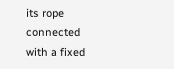its rope connected with a fixed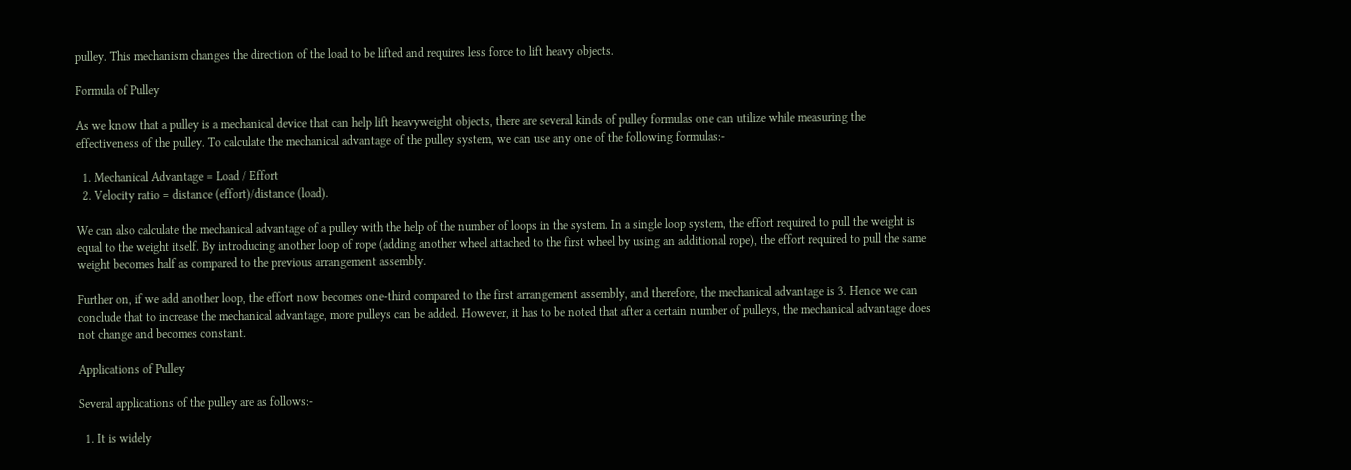pulley. This mechanism changes the direction of the load to be lifted and requires less force to lift heavy objects.

Formula of Pulley

As we know that a pulley is a mechanical device that can help lift heavyweight objects, there are several kinds of pulley formulas one can utilize while measuring the effectiveness of the pulley. To calculate the mechanical advantage of the pulley system, we can use any one of the following formulas:-

  1. Mechanical Advantage = Load / Effort
  2. Velocity ratio = distance (effort)/distance (load).

We can also calculate the mechanical advantage of a pulley with the help of the number of loops in the system. In a single loop system, the effort required to pull the weight is equal to the weight itself. By introducing another loop of rope (adding another wheel attached to the first wheel by using an additional rope), the effort required to pull the same weight becomes half as compared to the previous arrangement assembly.

Further on, if we add another loop, the effort now becomes one-third compared to the first arrangement assembly, and therefore, the mechanical advantage is 3. Hence we can conclude that to increase the mechanical advantage, more pulleys can be added. However, it has to be noted that after a certain number of pulleys, the mechanical advantage does not change and becomes constant.

Applications of Pulley

Several applications of the pulley are as follows:-

  1. It is widely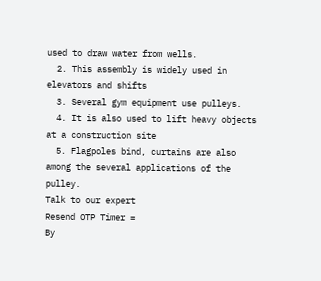used to draw water from wells.
  2. This assembly is widely used in elevators and shifts
  3. Several gym equipment use pulleys.
  4. It is also used to lift heavy objects at a construction site
  5. Flagpoles bind, curtains are also among the several applications of the pulley.
Talk to our expert
Resend OTP Timer =
By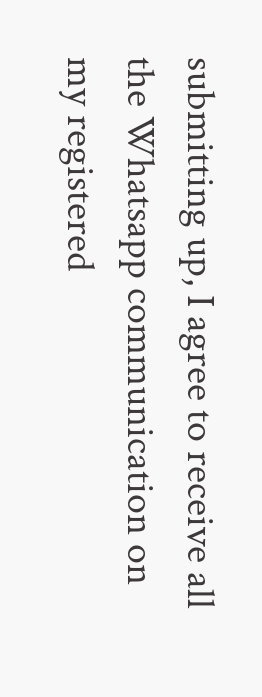submitting up, I agree to receive all the Whatsapp communication on my registered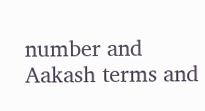number and Aakash terms and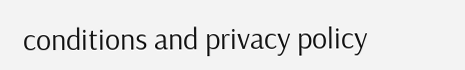conditions and privacy policy